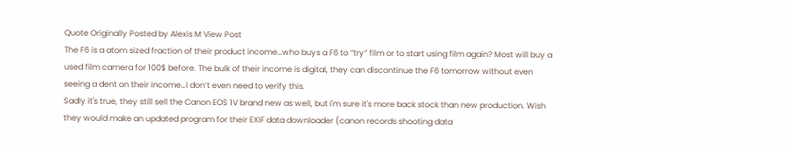Quote Originally Posted by Alexis M View Post
The F6 is a atom sized fraction of their product income…who buys a F6 to “try” film or to start using film again? Most will buy a used film camera for 100$ before. The bulk of their income is digital, they can discontinue the F6 tomorrow without even seeing a dent on their income…I don’t even need to verify this.
Sadly it's true, they still sell the Canon EOS 1V brand new as well, but I'm sure it's more back stock than new production. Wish they would make an updated program for their EXIF data downloader (canon records shooting data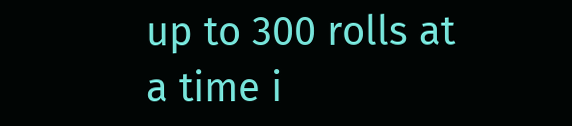up to 300 rolls at a time i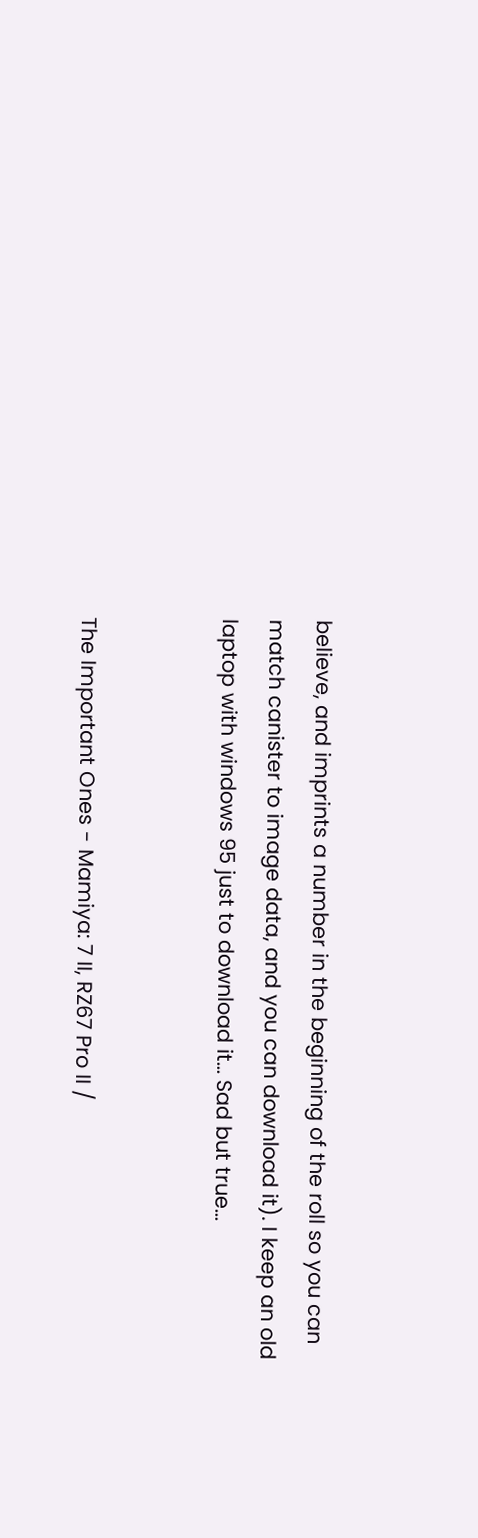believe, and imprints a number in the beginning of the roll so you can match canister to image data, and you can download it). I keep an old laptop with windows 95 just to download it... Sad but true...


The Important Ones - Mamiya: 7 II, RZ67 Pro II /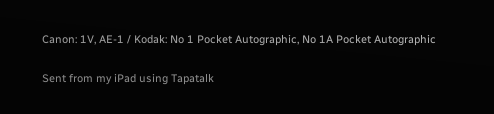Canon: 1V, AE-1 / Kodak: No 1 Pocket Autographic, No 1A Pocket Autographic

Sent from my iPad using Tapatalk